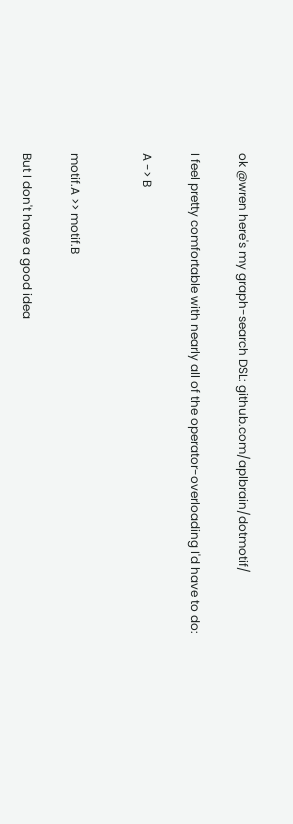ok @wren here's my graph-search DSL: github.com/aplbrain/dotmotif/

I feel pretty comfortable with nearly all of the operator-overloading I'd have to do:

A -> B


motif.A >> motif.B

But I don't have a good idea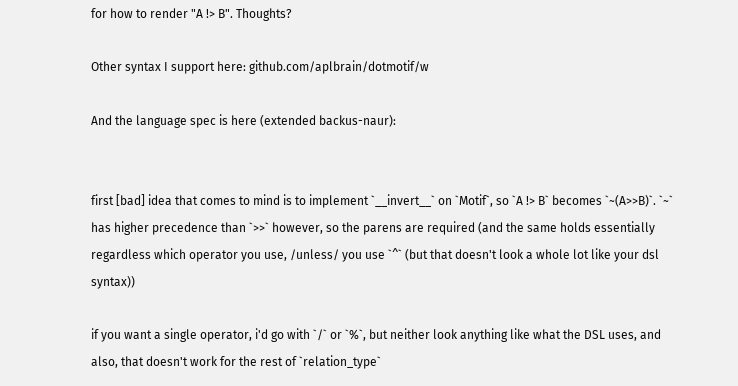for how to render "A !> B". Thoughts?

Other syntax I support here: github.com/aplbrain/dotmotif/w

And the language spec is here (extended backus-naur):


first [bad] idea that comes to mind is to implement `__invert__` on `Motif`, so `A !> B` becomes `~(A>>B)`. `~` has higher precedence than `>>` however, so the parens are required (and the same holds essentially regardless which operator you use, /unless/ you use `^` (but that doesn't look a whole lot like your dsl syntax))

if you want a single operator, i'd go with `/` or `%`, but neither look anything like what the DSL uses, and also, that doesn't work for the rest of `relation_type`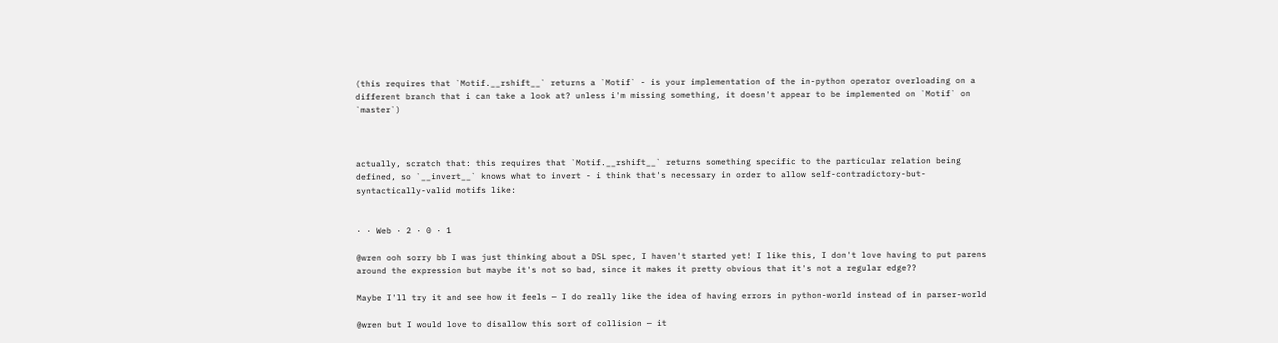(this requires that `Motif.__rshift__` returns a `Motif` - is your implementation of the in-python operator overloading on a different branch that i can take a look at? unless i'm missing something, it doesn't appear to be implemented on `Motif` on `master`)



actually, scratch that: this requires that `Motif.__rshift__` returns something specific to the particular relation being defined, so `__invert__` knows what to invert - i think that's necessary in order to allow self-contradictory-but-syntactically-valid motifs like:


· · Web · 2 · 0 · 1

@wren ooh sorry bb I was just thinking about a DSL spec, I haven't started yet! I like this, I don't love having to put parens around the expression but maybe it's not so bad, since it makes it pretty obvious that it's not a regular edge??

Maybe I'll try it and see how it feels — I do really like the idea of having errors in python-world instead of in parser-world

@wren but I would love to disallow this sort of collision — it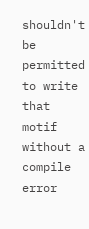shouldn't be permitted to write that motif without a compile error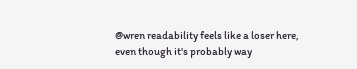@wren readability feels like a loser here, even though it's probably way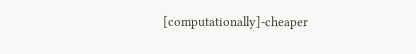[computationally]-cheaper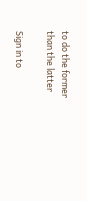to do the former than the latter

Sign in to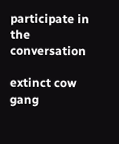participate in the conversation

extinct cow gang